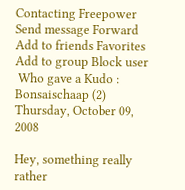Contacting Freepower
Send message Forward
Add to friends Favorites
Add to group Block user
 Who gave a Kudo :
Bonsaischaap (2)
Thursday, October 09, 2008

Hey, something really rather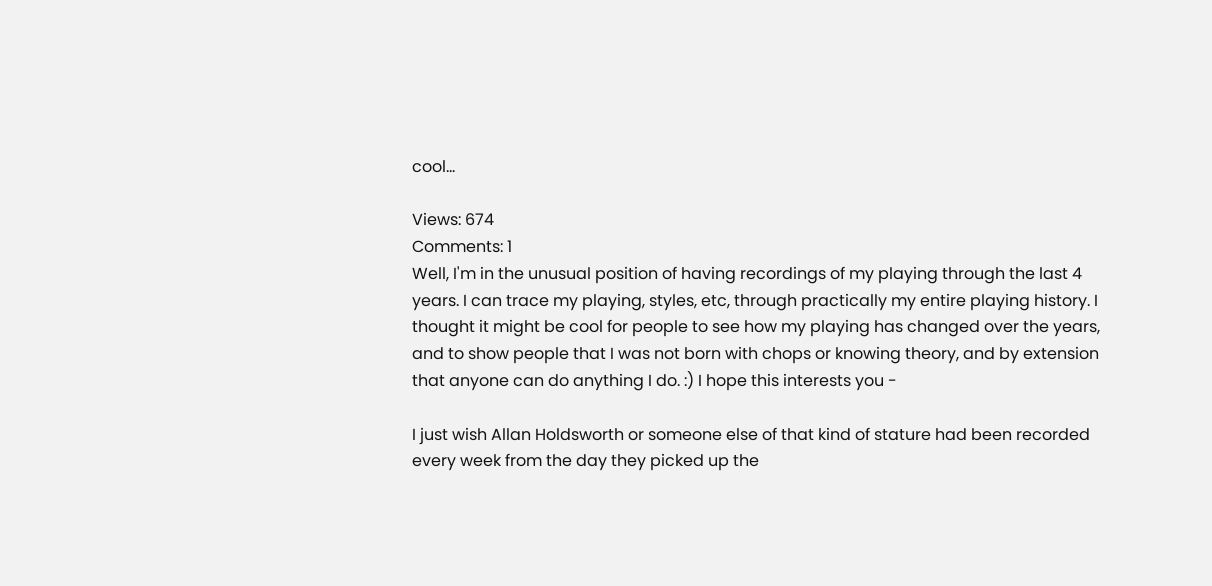cool...

Views: 674
Comments: 1
Well, I'm in the unusual position of having recordings of my playing through the last 4 years. I can trace my playing, styles, etc, through practically my entire playing history. I thought it might be cool for people to see how my playing has changed over the years, and to show people that I was not born with chops or knowing theory, and by extension that anyone can do anything I do. :) I hope this interests you -

I just wish Allan Holdsworth or someone else of that kind of stature had been recorded every week from the day they picked up the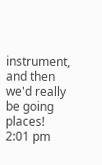instrument, and then we'd really be going places!
2:01 pm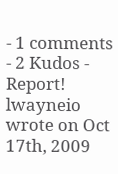- 1 comments - 2 Kudos - Report!
lwayneio wrote on Oct 17th, 2009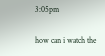3:05pm

how can i watch the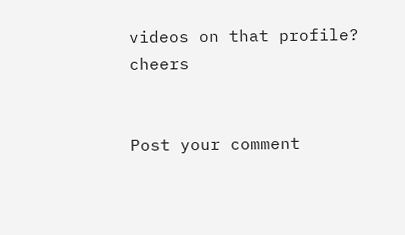videos on that profile? cheers


Post your comment